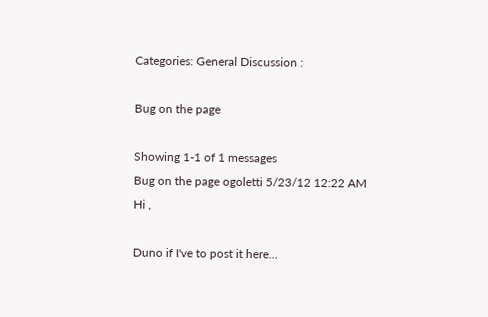Categories: General Discussion :

Bug on the page

Showing 1-1 of 1 messages
Bug on the page ogoletti 5/23/12 12:22 AM
Hi ,

Duno if I've to post it here...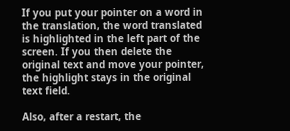If you put your pointer on a word in the translation, the word translated is highlighted in the left part of the screen. If you then delete the original text and move your pointer, the highlight stays in the original text field.

Also, after a restart, the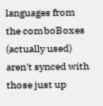languages from the comboBoxes (actually used) aren't synced with those just up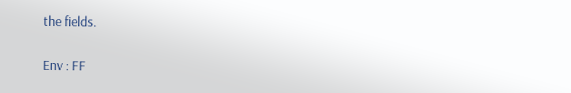the fields.

Env : FF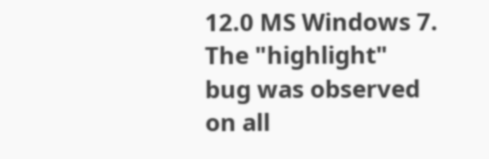12.0 MS Windows 7. The "highlight" bug was observed on all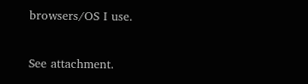browsers/OS I use.

See attachment.